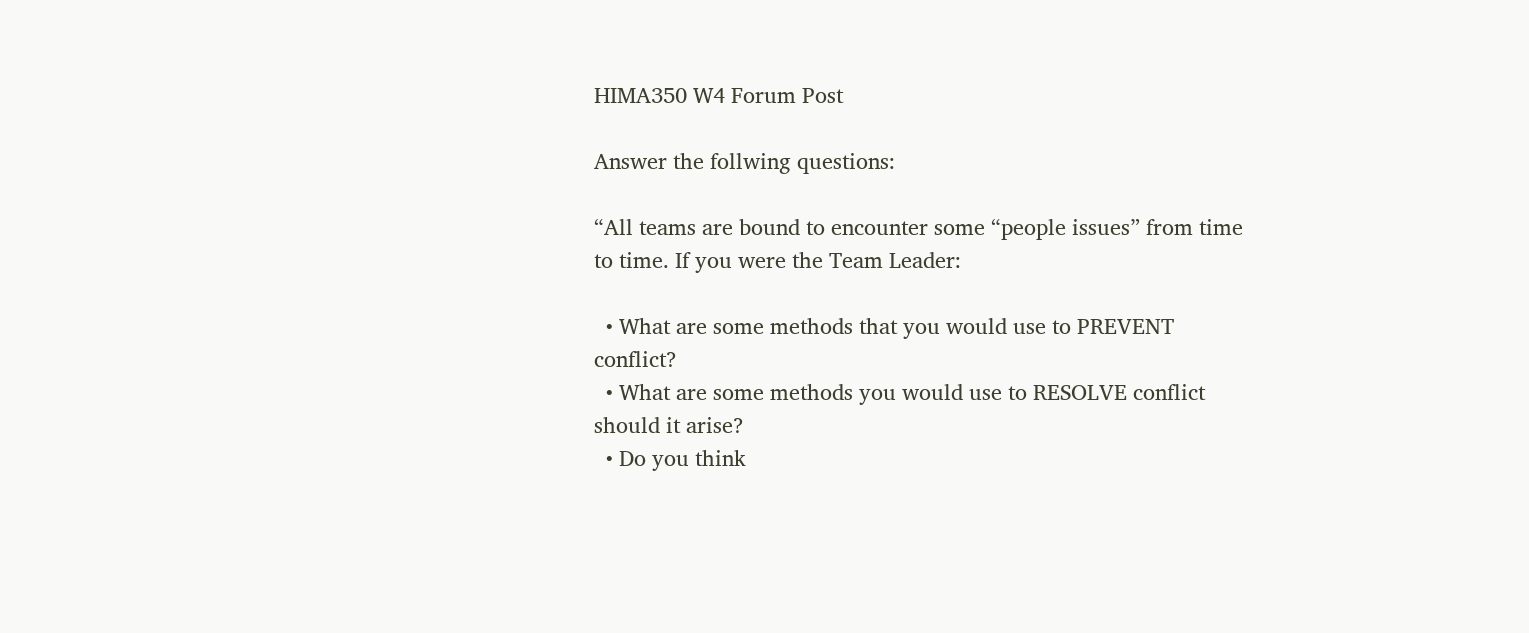HIMA350 W4 Forum Post

Answer the follwing questions:

“All teams are bound to encounter some “people issues” from time to time. If you were the Team Leader:

  • What are some methods that you would use to PREVENT conflict?
  • What are some methods you would use to RESOLVE conflict should it arise?
  • Do you think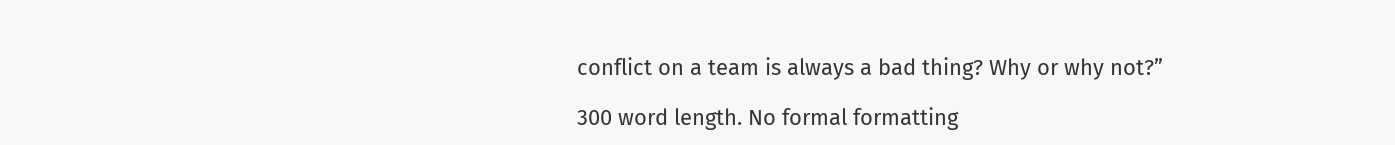conflict on a team is always a bad thing? Why or why not?”

300 word length. No formal formatting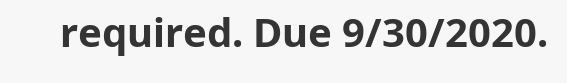required. Due 9/30/2020.